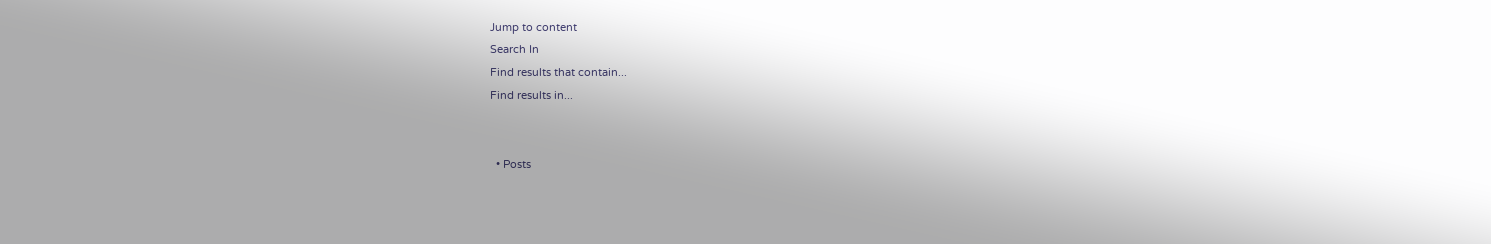Jump to content
Search In
Find results that contain...
Find results in...


  • Posts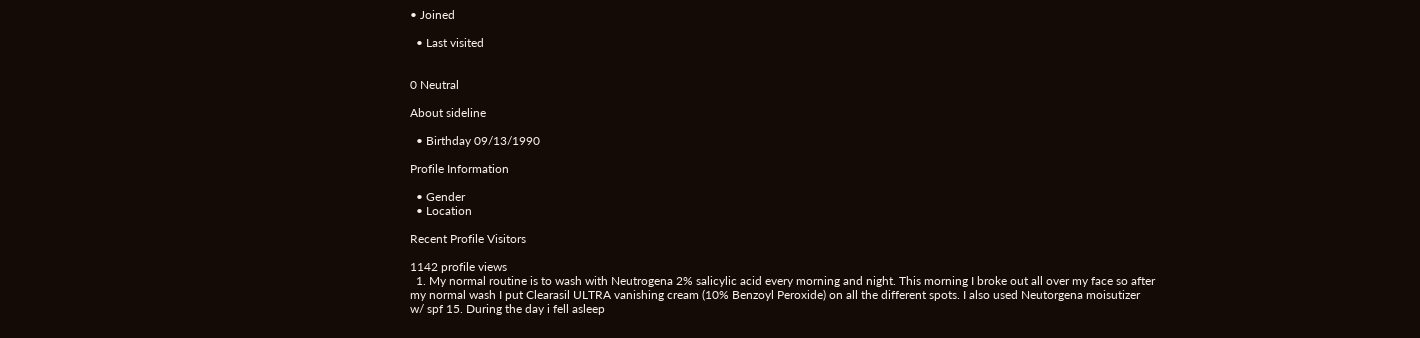• Joined

  • Last visited


0 Neutral

About sideline

  • Birthday 09/13/1990

Profile Information

  • Gender
  • Location

Recent Profile Visitors

1142 profile views
  1. My normal routine is to wash with Neutrogena 2% salicylic acid every morning and night. This morning I broke out all over my face so after my normal wash I put Clearasil ULTRA vanishing cream (10% Benzoyl Peroxide) on all the different spots. I also used Neutorgena moisutizer w/ spf 15. During the day i fell asleep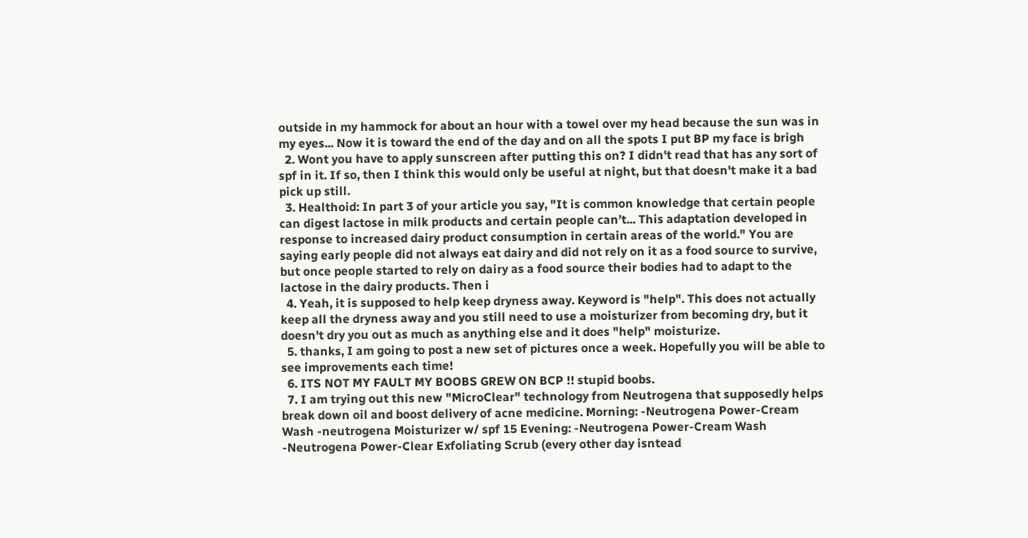outside in my hammock for about an hour with a towel over my head because the sun was in my eyes... Now it is toward the end of the day and on all the spots I put BP my face is brigh
  2. Wont you have to apply sunscreen after putting this on? I didn't read that has any sort of spf in it. If so, then I think this would only be useful at night, but that doesn't make it a bad pick up still.
  3. Healthoid: In part 3 of your article you say, "It is common knowledge that certain people can digest lactose in milk products and certain people can’t... This adaptation developed in response to increased dairy product consumption in certain areas of the world." You are saying early people did not always eat dairy and did not rely on it as a food source to survive, but once people started to rely on dairy as a food source their bodies had to adapt to the lactose in the dairy products. Then i
  4. Yeah, it is supposed to help keep dryness away. Keyword is "help". This does not actually keep all the dryness away and you still need to use a moisturizer from becoming dry, but it doesn't dry you out as much as anything else and it does "help" moisturize.
  5. thanks, I am going to post a new set of pictures once a week. Hopefully you will be able to see improvements each time!
  6. ITS NOT MY FAULT MY BOOBS GREW ON BCP !! stupid boobs.
  7. I am trying out this new "MicroClear" technology from Neutrogena that supposedly helps break down oil and boost delivery of acne medicine. Morning: -Neutrogena Power-Cream Wash -neutrogena Moisturizer w/ spf 15 Evening: -Neutrogena Power-Cream Wash -Neutrogena Power-Clear Exfoliating Scrub (every other day isntead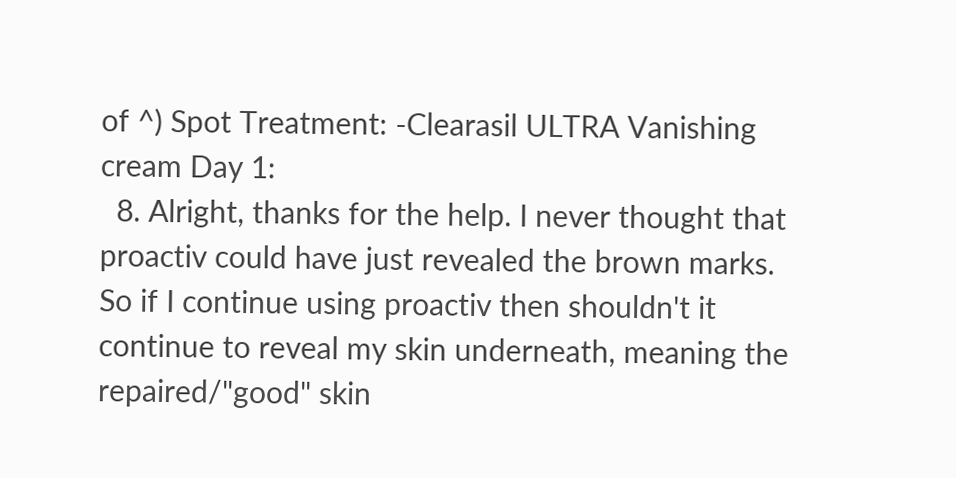of ^) Spot Treatment: -Clearasil ULTRA Vanishing cream Day 1:
  8. Alright, thanks for the help. I never thought that proactiv could have just revealed the brown marks. So if I continue using proactiv then shouldn't it continue to reveal my skin underneath, meaning the repaired/"good" skin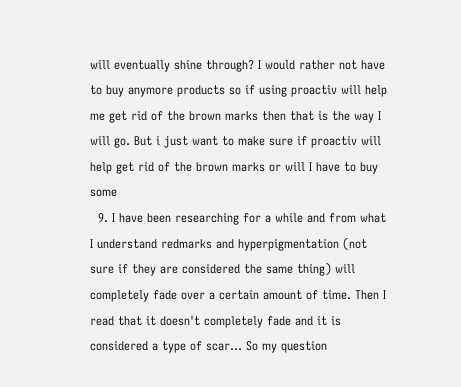will eventually shine through? I would rather not have to buy anymore products so if using proactiv will help me get rid of the brown marks then that is the way I will go. But i just want to make sure if proactiv will help get rid of the brown marks or will I have to buy some
  9. I have been researching for a while and from what I understand redmarks and hyperpigmentation (not sure if they are considered the same thing) will completely fade over a certain amount of time. Then I read that it doesn't completely fade and it is considered a type of scar... So my question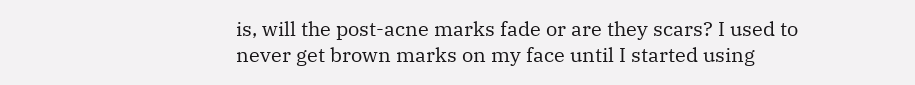is, will the post-acne marks fade or are they scars? I used to never get brown marks on my face until I started using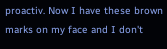proactiv. Now I have these brown marks on my face and I don't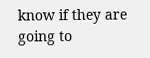know if they are going to